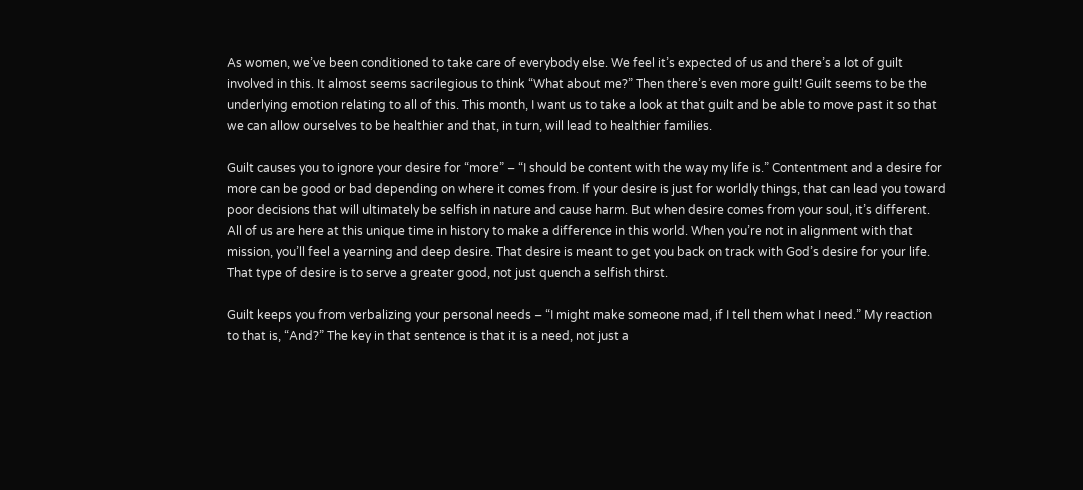As women, we’ve been conditioned to take care of everybody else. We feel it’s expected of us and there’s a lot of guilt involved in this. It almost seems sacrilegious to think “What about me?” Then there’s even more guilt! Guilt seems to be the underlying emotion relating to all of this. This month, I want us to take a look at that guilt and be able to move past it so that we can allow ourselves to be healthier and that, in turn, will lead to healthier families.

Guilt causes you to ignore your desire for “more” – “I should be content with the way my life is.” Contentment and a desire for more can be good or bad depending on where it comes from. If your desire is just for worldly things, that can lead you toward poor decisions that will ultimately be selfish in nature and cause harm. But when desire comes from your soul, it’s different. All of us are here at this unique time in history to make a difference in this world. When you’re not in alignment with that mission, you’ll feel a yearning and deep desire. That desire is meant to get you back on track with God’s desire for your life. That type of desire is to serve a greater good, not just quench a selfish thirst.

Guilt keeps you from verbalizing your personal needs – “I might make someone mad, if I tell them what I need.” My reaction to that is, “And?” The key in that sentence is that it is a need, not just a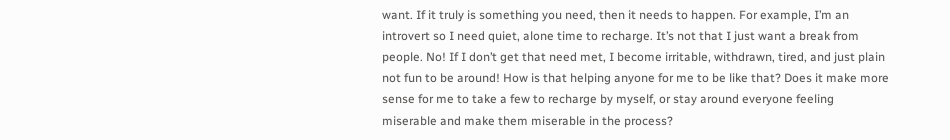want. If it truly is something you need, then it needs to happen. For example, I’m an introvert so I need quiet, alone time to recharge. It’s not that I just want a break from people. No! If I don’t get that need met, I become irritable, withdrawn, tired, and just plain not fun to be around! How is that helping anyone for me to be like that? Does it make more sense for me to take a few to recharge by myself, or stay around everyone feeling miserable and make them miserable in the process?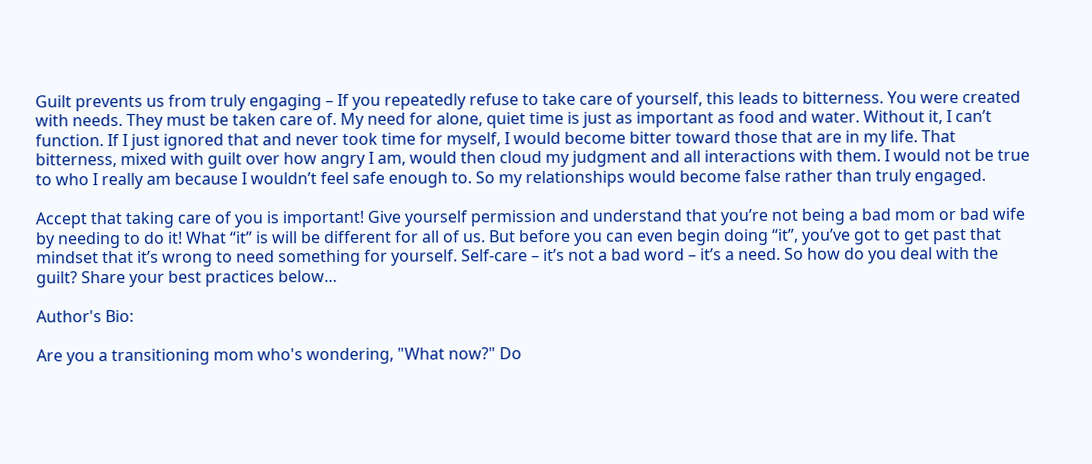Guilt prevents us from truly engaging – If you repeatedly refuse to take care of yourself, this leads to bitterness. You were created with needs. They must be taken care of. My need for alone, quiet time is just as important as food and water. Without it, I can’t function. If I just ignored that and never took time for myself, I would become bitter toward those that are in my life. That bitterness, mixed with guilt over how angry I am, would then cloud my judgment and all interactions with them. I would not be true to who I really am because I wouldn’t feel safe enough to. So my relationships would become false rather than truly engaged.

Accept that taking care of you is important! Give yourself permission and understand that you’re not being a bad mom or bad wife by needing to do it! What “it” is will be different for all of us. But before you can even begin doing “it”, you’ve got to get past that mindset that it’s wrong to need something for yourself. Self-care – it’s not a bad word – it’s a need. So how do you deal with the guilt? Share your best practices below…

Author's Bio:

Are you a transitioning mom who's wondering, "What now?" Do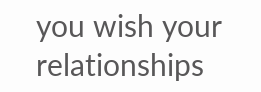you wish your relationships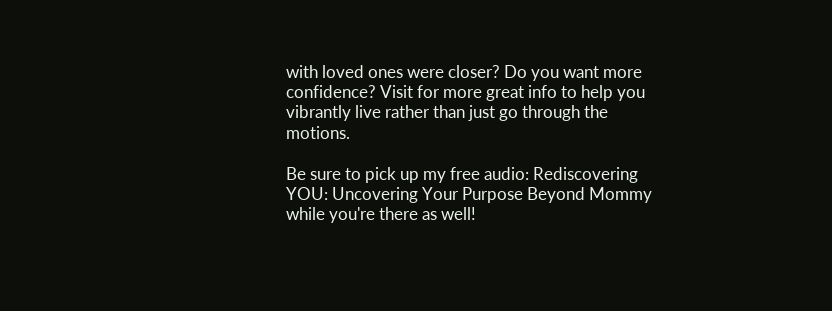with loved ones were closer? Do you want more confidence? Visit for more great info to help you vibrantly live rather than just go through the motions.

Be sure to pick up my free audio: Rediscovering YOU: Uncovering Your Purpose Beyond Mommy while you're there as well!